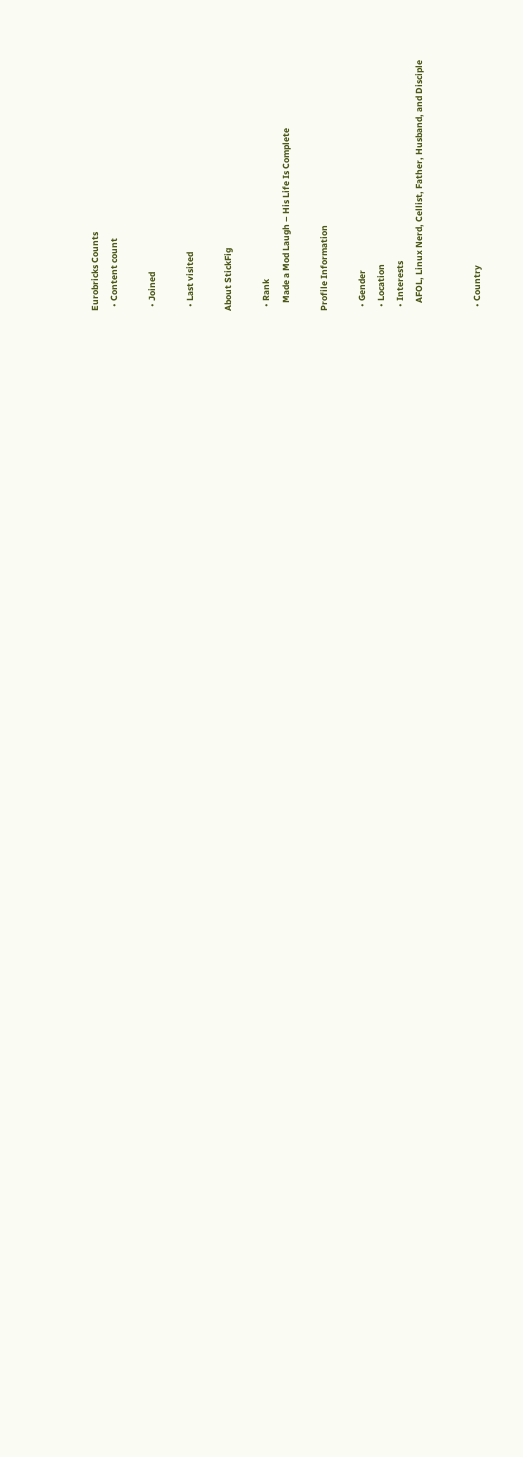Eurobricks Counts
  • Content count

  • Joined

  • Last visited

About StickFig

  • Rank
    Made a Mod Laugh – His Life Is Complete

Profile Information

  • Gender
  • Location
  • Interests
    AFOL, Linux Nerd, Cellist, Father, Husband, and Disciple


  • Country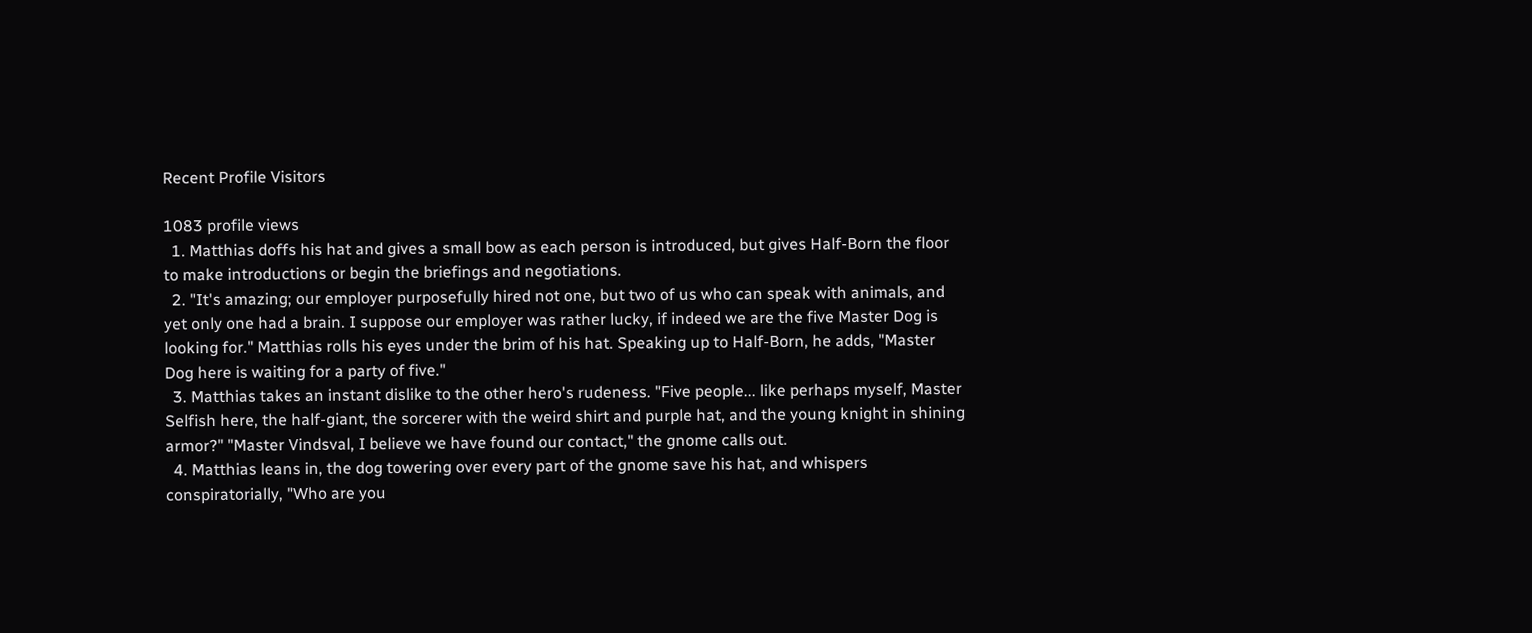Recent Profile Visitors

1083 profile views
  1. Matthias doffs his hat and gives a small bow as each person is introduced, but gives Half-Born the floor to make introductions or begin the briefings and negotiations.
  2. "It's amazing; our employer purposefully hired not one, but two of us who can speak with animals, and yet only one had a brain. I suppose our employer was rather lucky, if indeed we are the five Master Dog is looking for." Matthias rolls his eyes under the brim of his hat. Speaking up to Half-Born, he adds, "Master Dog here is waiting for a party of five."
  3. Matthias takes an instant dislike to the other hero's rudeness. "Five people... like perhaps myself, Master Selfish here, the half-giant, the sorcerer with the weird shirt and purple hat, and the young knight in shining armor?" "Master Vindsval, I believe we have found our contact," the gnome calls out.
  4. Matthias leans in, the dog towering over every part of the gnome save his hat, and whispers conspiratorially, "Who are you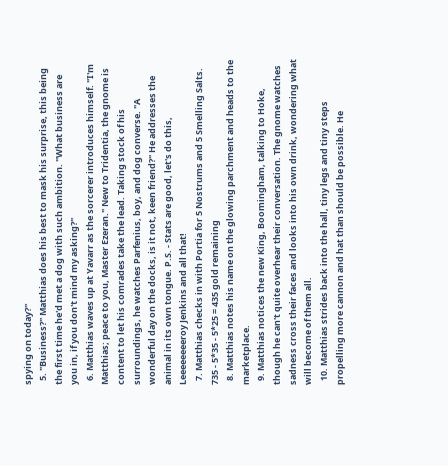spying on today?"
  5. "Business?" Matthias does his best to mask his surprise, this being the first time he'd met a dog with such ambition. "What business are you in, if you don't mind my asking?"
  6. Matthias waves up at Yavarr as the sorcerer introduces himself. "I'm Matthias; peace to you, Master Ezeran." New to Tridentia, the gnome is content to let his comrades take the lead. Taking stock of his surroundings, he watches Parfenius, boy, and dog converse. "A wonderful day on the docks, is it not, keen friend?" He addresses the animal in its own tongue. P.S. - Stats are good, let's do this, Leeeeeeeeroy Jenkins and all that!
  7. Matthias checks in with Portia for 5 Nostrums and 5 Smelling Salts. 735 - 5*35 - 5*25 = 435 gold remaining
  8. Matthias notes his name on the glowing parchment and heads to the marketplace.
  9. Matthias notices the new King, Boomingham, talking to Hoke, though he can't quite overhear their conversation. The gnome watches sadness cross their faces and looks into his own drink, wondering what will become of them all.
  10. Matthias strides back into the hall, tiny legs and tiny steps propelling more cannon and hat than should be possible. He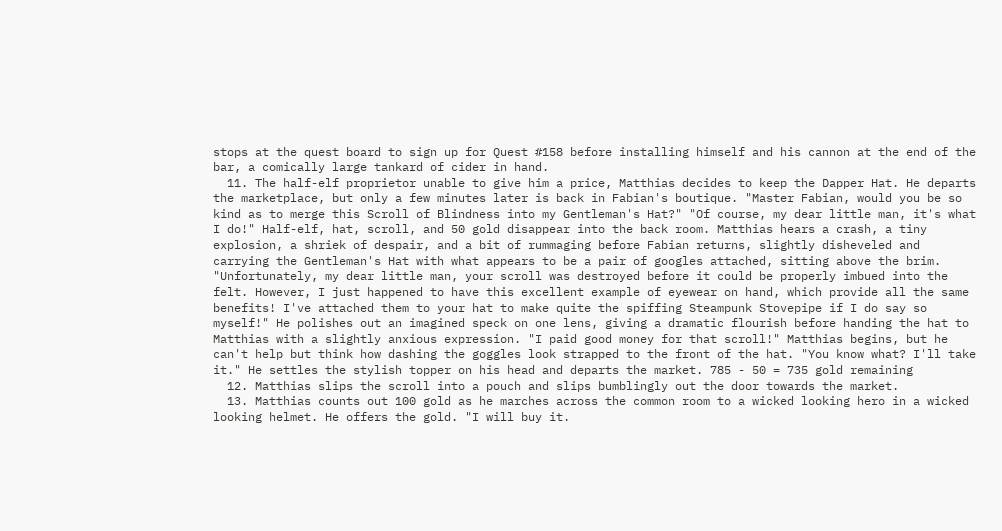stops at the quest board to sign up for Quest #158 before installing himself and his cannon at the end of the bar, a comically large tankard of cider in hand.
  11. The half-elf proprietor unable to give him a price, Matthias decides to keep the Dapper Hat. He departs the marketplace, but only a few minutes later is back in Fabian's boutique. "Master Fabian, would you be so kind as to merge this Scroll of Blindness into my Gentleman's Hat?" "Of course, my dear little man, it's what I do!" Half-elf, hat, scroll, and 50 gold disappear into the back room. Matthias hears a crash, a tiny explosion, a shriek of despair, and a bit of rummaging before Fabian returns, slightly disheveled and carrying the Gentleman's Hat with what appears to be a pair of googles attached, sitting above the brim. "Unfortunately, my dear little man, your scroll was destroyed before it could be properly imbued into the felt. However, I just happened to have this excellent example of eyewear on hand, which provide all the same benefits! I've attached them to your hat to make quite the spiffing Steampunk Stovepipe if I do say so myself!" He polishes out an imagined speck on one lens, giving a dramatic flourish before handing the hat to Matthias with a slightly anxious expression. "I paid good money for that scroll!" Matthias begins, but he can't help but think how dashing the goggles look strapped to the front of the hat. "You know what? I'll take it." He settles the stylish topper on his head and departs the market. 785 - 50 = 735 gold remaining
  12. Matthias slips the scroll into a pouch and slips bumblingly out the door towards the market.
  13. Matthias counts out 100 gold as he marches across the common room to a wicked looking hero in a wicked looking helmet. He offers the gold. "I will buy it.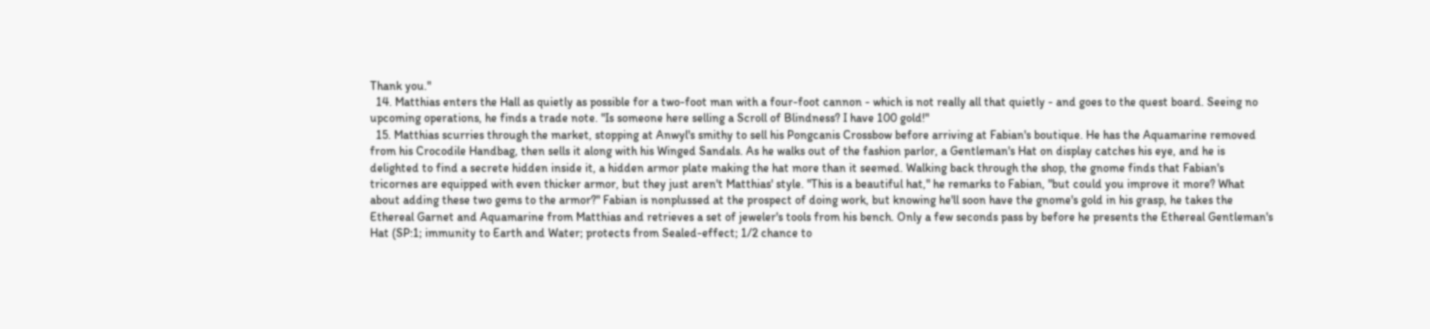Thank you."
  14. Matthias enters the Hall as quietly as possible for a two-foot man with a four-foot cannon - which is not really all that quietly - and goes to the quest board. Seeing no upcoming operations, he finds a trade note. "Is someone here selling a Scroll of Blindness? I have 100 gold!"
  15. Matthias scurries through the market, stopping at Anwyl's smithy to sell his Pongcanis Crossbow before arriving at Fabian's boutique. He has the Aquamarine removed from his Crocodile Handbag, then sells it along with his Winged Sandals. As he walks out of the fashion parlor, a Gentleman's Hat on display catches his eye, and he is delighted to find a secrete hidden inside it, a hidden armor plate making the hat more than it seemed. Walking back through the shop, the gnome finds that Fabian's tricornes are equipped with even thicker armor, but they just aren't Matthias' style. "This is a beautiful hat," he remarks to Fabian, "but could you improve it more? What about adding these two gems to the armor?" Fabian is nonplussed at the prospect of doing work, but knowing he'll soon have the gnome's gold in his grasp, he takes the Ethereal Garnet and Aquamarine from Matthias and retrieves a set of jeweler's tools from his bench. Only a few seconds pass by before he presents the Ethereal Gentleman's Hat (SP:1; immunity to Earth and Water; protects from Sealed-effect; 1/2 chance to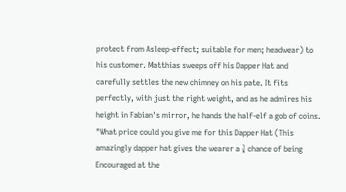protect from Asleep-effect; suitable for men; headwear) to his customer. Matthias sweeps off his Dapper Hat and carefully settles the new chimney on his pate. It fits perfectly, with just the right weight, and as he admires his height in Fabian's mirror, he hands the half-elf a gob of coins. "What price could you give me for this Dapper Hat (This amazingly dapper hat gives the wearer a ⅙ chance of being Encouraged at the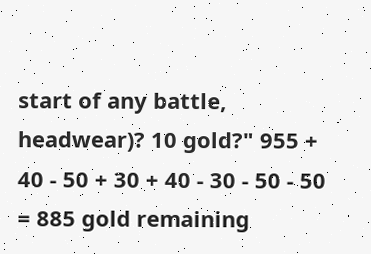start of any battle, headwear)? 10 gold?" 955 + 40 - 50 + 30 + 40 - 30 - 50 - 50 = 885 gold remaining